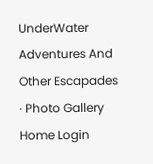UnderWater Adventures And Other Escapades · Photo Gallery Home Login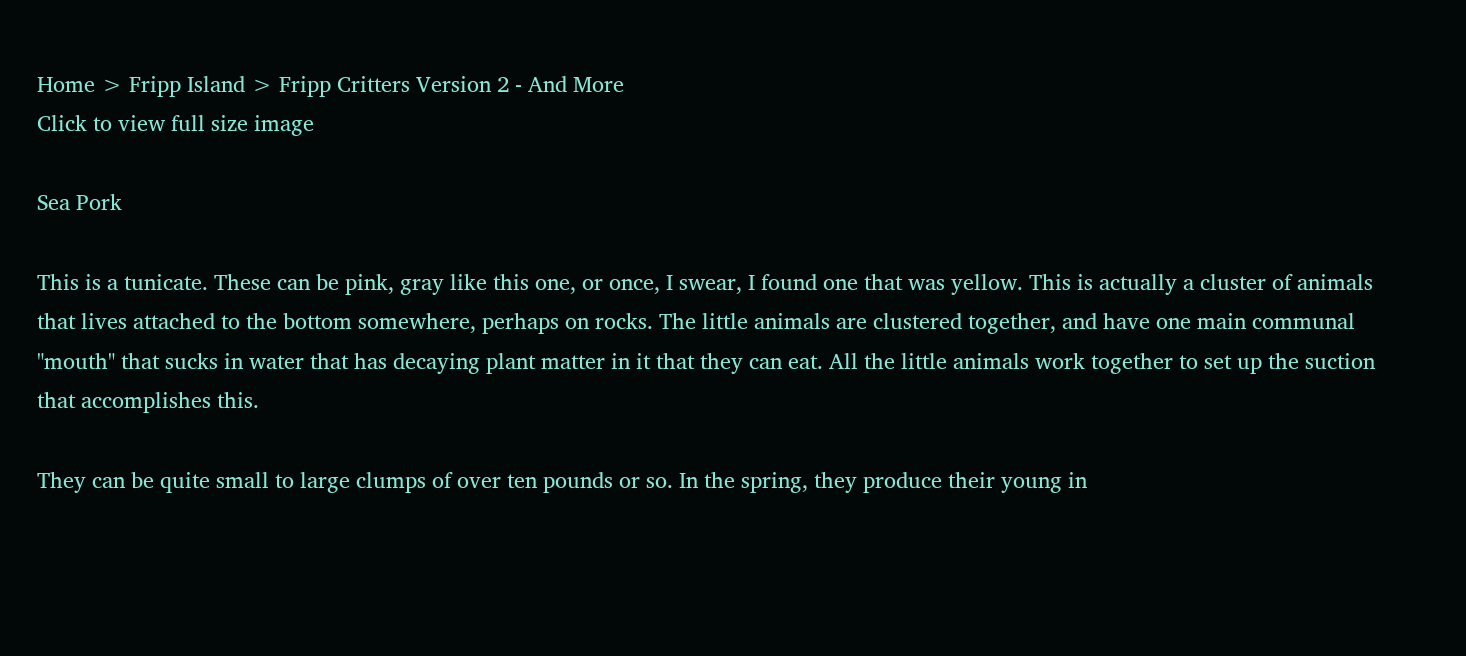Home > Fripp Island > Fripp Critters Version 2 - And More
Click to view full size image

Sea Pork

This is a tunicate. These can be pink, gray like this one, or once, I swear, I found one that was yellow. This is actually a cluster of animals that lives attached to the bottom somewhere, perhaps on rocks. The little animals are clustered together, and have one main communal "mouth" that sucks in water that has decaying plant matter in it that they can eat. All the little animals work together to set up the suction that accomplishes this.

They can be quite small to large clumps of over ten pounds or so. In the spring, they produce their young in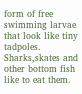form of free swimming larvae that look like tiny tadpoles. Sharks,skates and other bottom fish like to eat them.